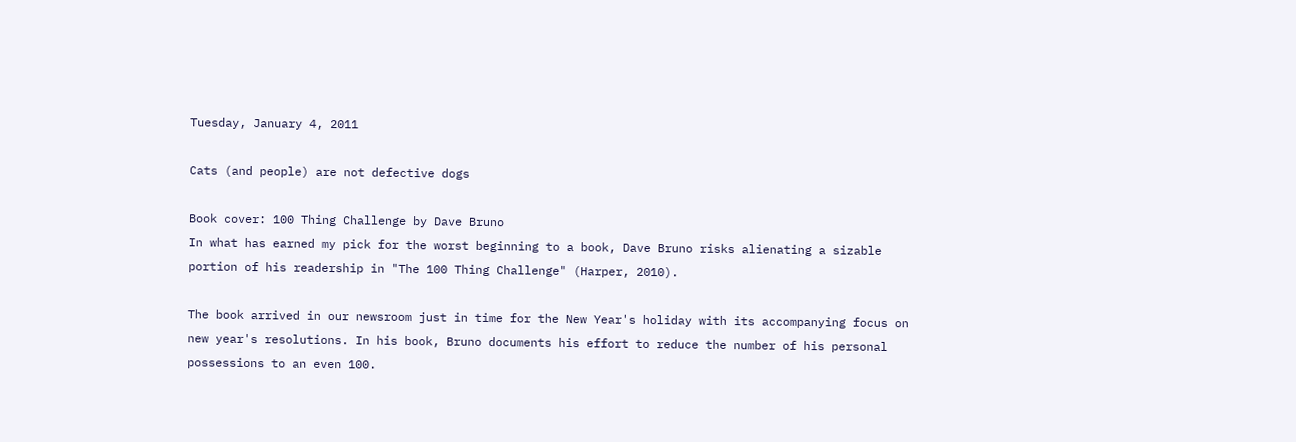Tuesday, January 4, 2011

Cats (and people) are not defective dogs

Book cover: 100 Thing Challenge by Dave Bruno
In what has earned my pick for the worst beginning to a book, Dave Bruno risks alienating a sizable portion of his readership in "The 100 Thing Challenge" (Harper, 2010).

The book arrived in our newsroom just in time for the New Year's holiday with its accompanying focus on new year's resolutions. In his book, Bruno documents his effort to reduce the number of his personal possessions to an even 100.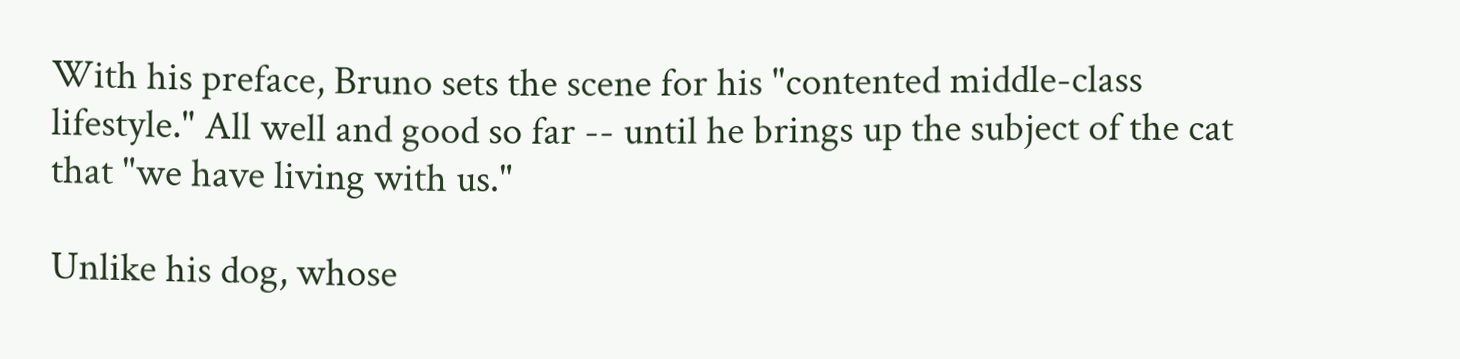With his preface, Bruno sets the scene for his "contented middle-class lifestyle." All well and good so far -- until he brings up the subject of the cat that "we have living with us."

Unlike his dog, whose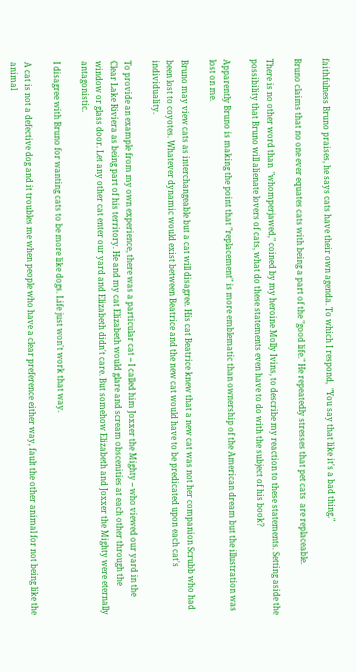faithfulness Bruno praises, he says cats have their own agenda. To which I respond,  "You say that like it's a bad thing."

Bruno claims that no one ever equates cats with being a part of the "good life." He repeatedly stresses that pet cats  are replaceable.

There is no other word than  "whomperjawed," coined by my heroine Molly Ivins, to describe my reaction to these statements. Setting aside the possibility that Bruno will alienate lovers of cats, what do these statements even have to do with the subject of his book?

Apparently Bruno is making the point that "replacement" is more emblematic than ownership of the American dream but the illustration was lost on me.

Bruno may view cats as interchangeable but a cat will disagree. His cat Beatrice knew that a new cat was not her companion Scrubb who had been lost to coyotes. Whatever dynamic would exist between Beatrice and the new cat would have to be predicated upon each cat's individuality.

To provide an example from my own experience, there was a particular cat -- I called him Joxxer the Mighty -- who viewed our yard in the Clear Lake Riviera as being part of his territory. He and my cat Elizabeth would glare and scream obscenities at each other through the window or glass door. Let any other cat enter our yard and Elizabeth didn't care. But somehow Elizabeth and Joxxer the Mighty were eternally antagonistic.

I disagree with Bruno for wanting cats to be more like dogs. Life just won't work that way.

A cat is not a defective dog and it troubles me when people who have a clear preference either way, fault the other animal for not being like the animal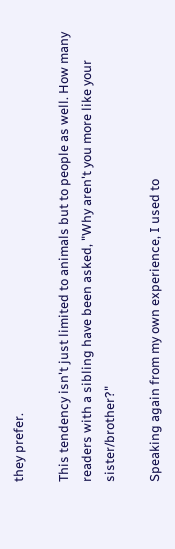they prefer.

This tendency isn't just limited to animals but to people as well. How many readers with a sibling have been asked, "Why aren't you more like your sister/brother?"

Speaking again from my own experience, I used to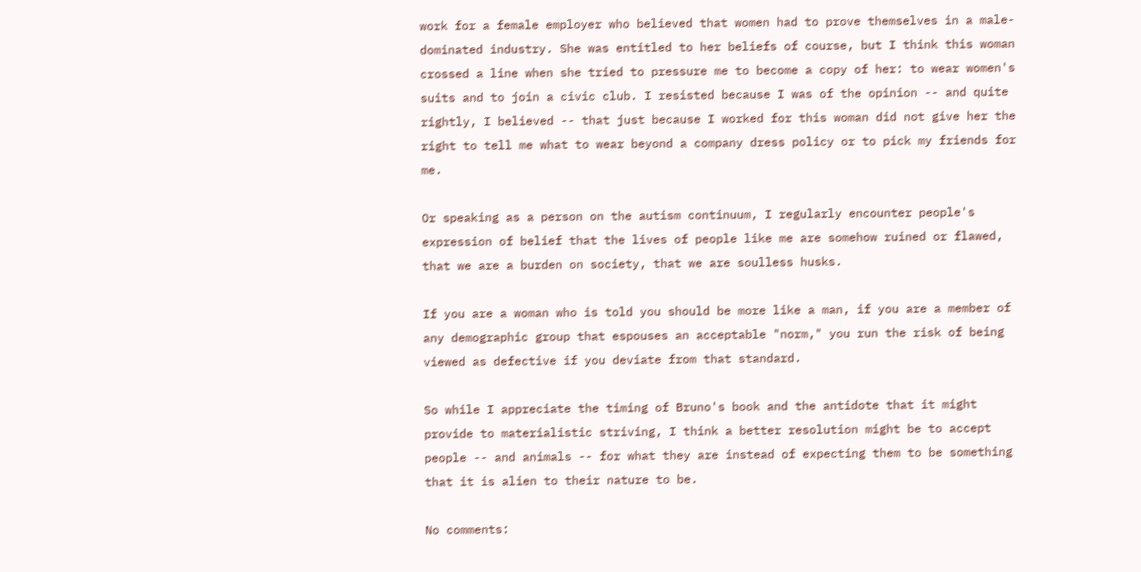work for a female employer who believed that women had to prove themselves in a male-dominated industry. She was entitled to her beliefs of course, but I think this woman crossed a line when she tried to pressure me to become a copy of her: to wear women's suits and to join a civic club. I resisted because I was of the opinion -- and quite rightly, I believed -- that just because I worked for this woman did not give her the right to tell me what to wear beyond a company dress policy or to pick my friends for me.

Or speaking as a person on the autism continuum, I regularly encounter people's expression of belief that the lives of people like me are somehow ruined or flawed, that we are a burden on society, that we are soulless husks.

If you are a woman who is told you should be more like a man, if you are a member of any demographic group that espouses an acceptable "norm," you run the risk of being viewed as defective if you deviate from that standard.

So while I appreciate the timing of Bruno's book and the antidote that it might provide to materialistic striving, I think a better resolution might be to accept people -- and animals -- for what they are instead of expecting them to be something that it is alien to their nature to be.

No comments: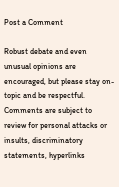Post a Comment

Robust debate and even unusual opinions are encouraged, but please stay on-topic and be respectful. Comments are subject to review for personal attacks or insults, discriminatory statements, hyperlinks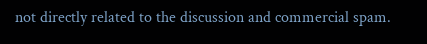not directly related to the discussion and commercial spam.